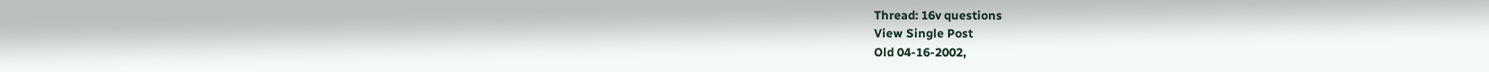Thread: 16v questions
View Single Post
Old 04-16-2002,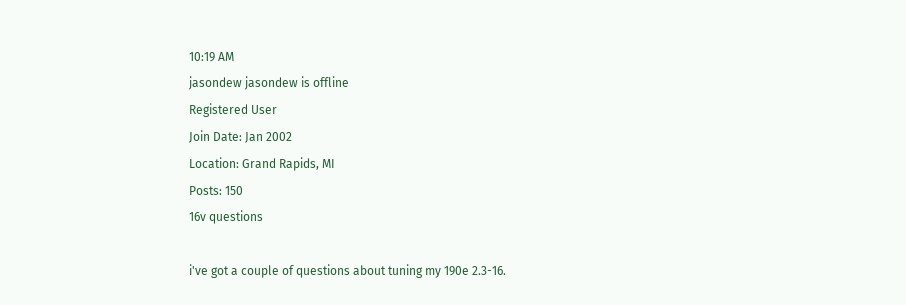10:19 AM
jasondew jasondew is offline
Registered User
Join Date: Jan 2002
Location: Grand Rapids, MI
Posts: 150
16v questions

i've got a couple of questions about tuning my 190e 2.3-16.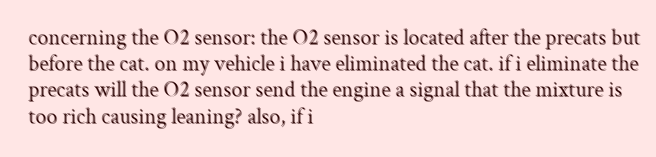concerning the O2 sensor: the O2 sensor is located after the precats but before the cat. on my vehicle i have eliminated the cat. if i eliminate the precats will the O2 sensor send the engine a signal that the mixture is too rich causing leaning? also, if i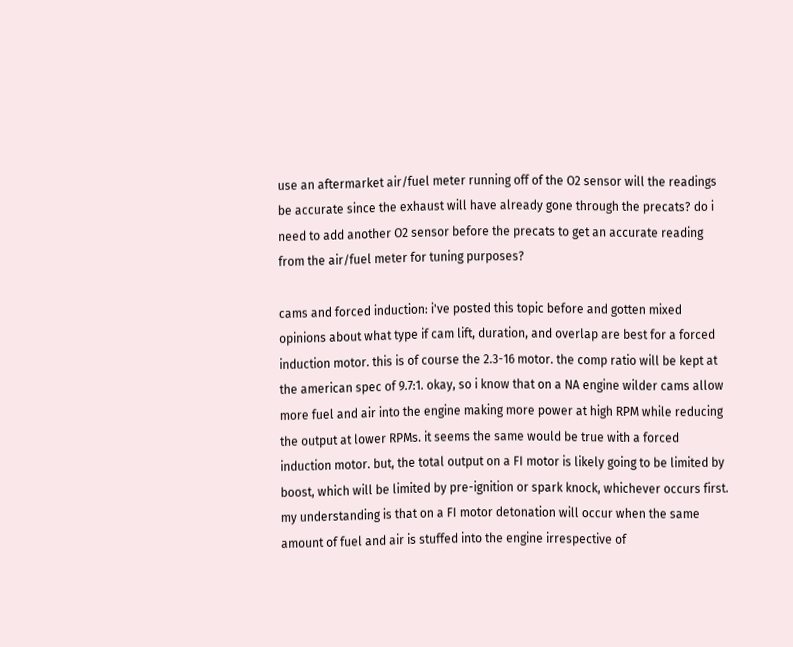use an aftermarket air/fuel meter running off of the O2 sensor will the readings be accurate since the exhaust will have already gone through the precats? do i need to add another O2 sensor before the precats to get an accurate reading from the air/fuel meter for tuning purposes?

cams and forced induction: i've posted this topic before and gotten mixed opinions about what type if cam lift, duration, and overlap are best for a forced induction motor. this is of course the 2.3-16 motor. the comp ratio will be kept at the american spec of 9.7:1. okay, so i know that on a NA engine wilder cams allow more fuel and air into the engine making more power at high RPM while reducing the output at lower RPMs. it seems the same would be true with a forced induction motor. but, the total output on a FI motor is likely going to be limited by boost, which will be limited by pre-ignition or spark knock, whichever occurs first. my understanding is that on a FI motor detonation will occur when the same amount of fuel and air is stuffed into the engine irrespective of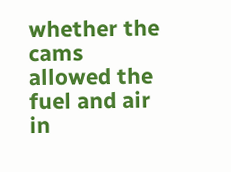whether the cams allowed the fuel and air in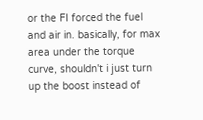or the FI forced the fuel and air in. basically, for max area under the torque curve, shouldn't i just turn up the boost instead of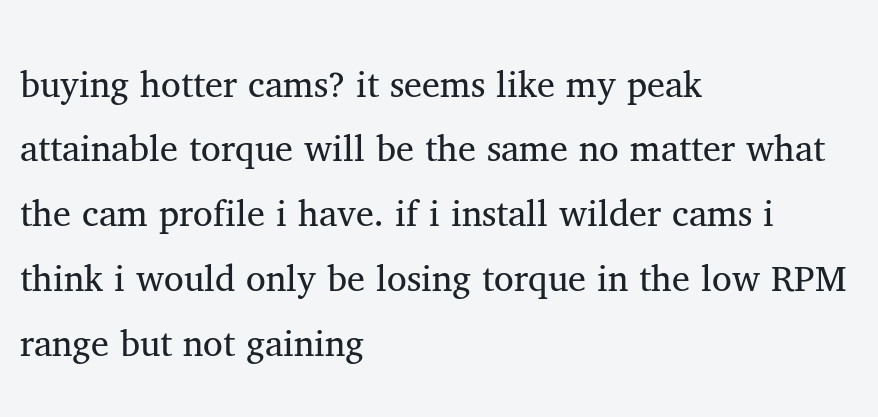buying hotter cams? it seems like my peak attainable torque will be the same no matter what the cam profile i have. if i install wilder cams i think i would only be losing torque in the low RPM range but not gaining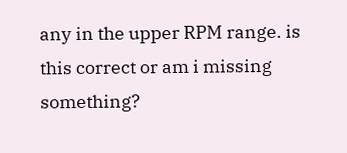any in the upper RPM range. is this correct or am i missing something?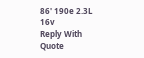86' 190e 2.3L 16v
Reply With Quote